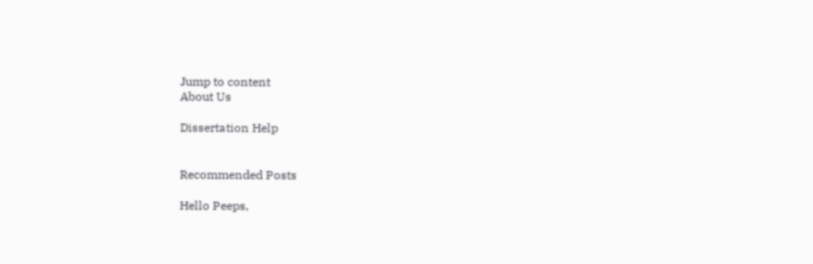Jump to content
About Us

Dissertation Help


Recommended Posts

Hello Peeps,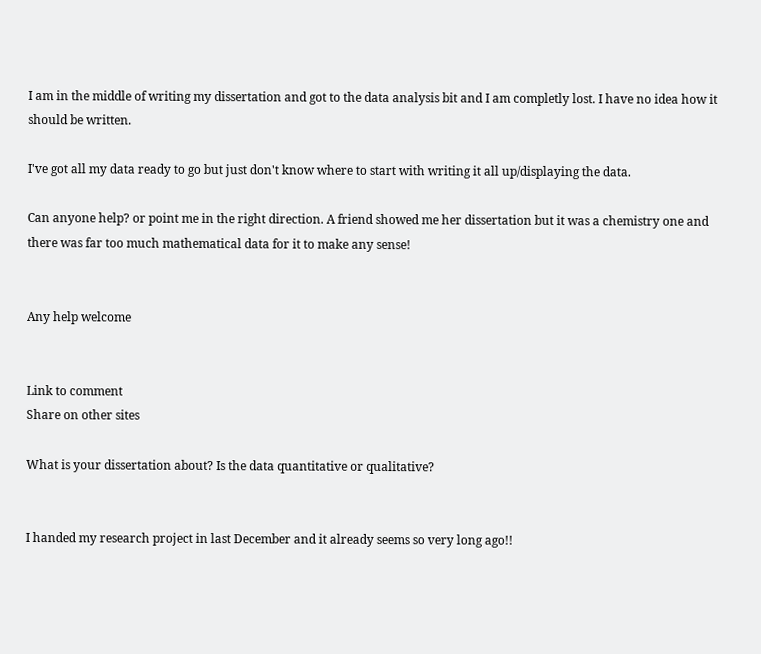I am in the middle of writing my dissertation and got to the data analysis bit and I am completly lost. I have no idea how it should be written.

I've got all my data ready to go but just don't know where to start with writing it all up/displaying the data.

Can anyone help? or point me in the right direction. A friend showed me her dissertation but it was a chemistry one and there was far too much mathematical data for it to make any sense!


Any help welcome


Link to comment
Share on other sites

What is your dissertation about? Is the data quantitative or qualitative?


I handed my research project in last December and it already seems so very long ago!!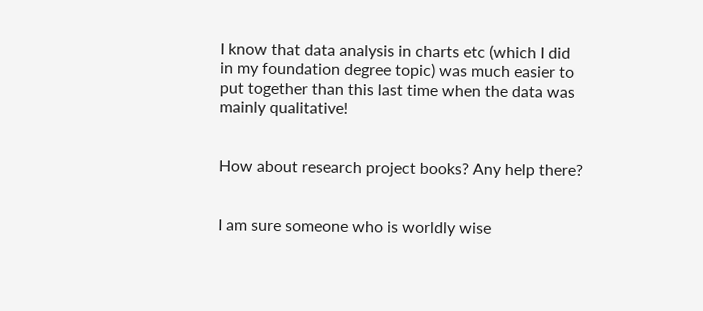I know that data analysis in charts etc (which I did in my foundation degree topic) was much easier to put together than this last time when the data was mainly qualitative!


How about research project books? Any help there?


I am sure someone who is worldly wise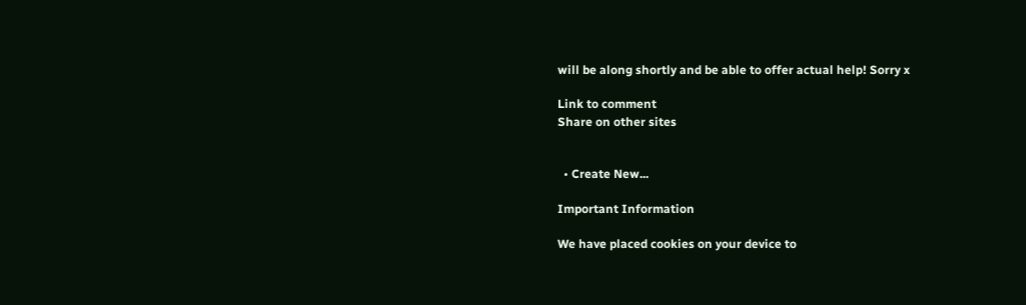will be along shortly and be able to offer actual help! Sorry x

Link to comment
Share on other sites


  • Create New...

Important Information

We have placed cookies on your device to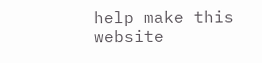help make this website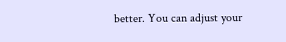better. You can adjust your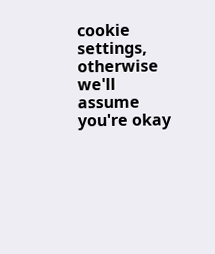cookie settings, otherwise we'll assume you're okay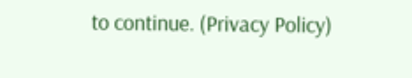to continue. (Privacy Policy)